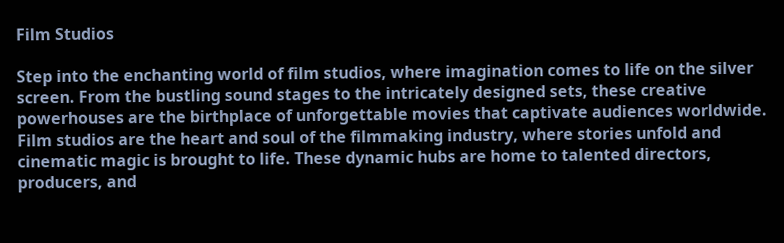Film Studios

Step into the enchanting world of film studios, where imagination comes to life on the silver screen. From the bustling sound stages to the intricately designed sets, these creative powerhouses are the birthplace of unforgettable movies that captivate audiences worldwide. Film studios are the heart and soul of the filmmaking industry, where stories unfold and cinematic magic is brought to life. These dynamic hubs are home to talented directors, producers, and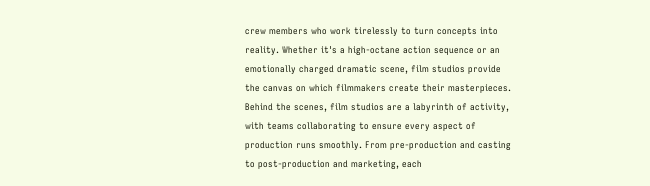crew members who work tirelessly to turn concepts into reality. Whether it's a high-octane action sequence or an emotionally charged dramatic scene, film studios provide the canvas on which filmmakers create their masterpieces. Behind the scenes, film studios are a labyrinth of activity, with teams collaborating to ensure every aspect of production runs smoothly. From pre-production and casting to post-production and marketing, each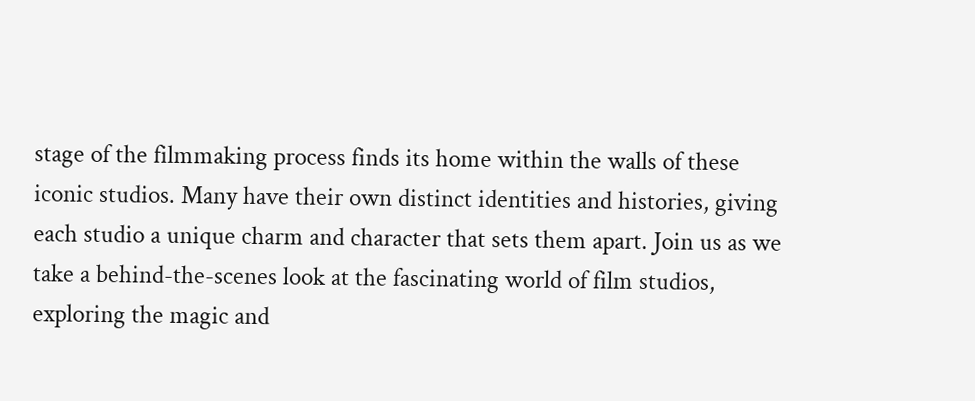stage of the filmmaking process finds its home within the walls of these iconic studios. Many have their own distinct identities and histories, giving each studio a unique charm and character that sets them apart. Join us as we take a behind-the-scenes look at the fascinating world of film studios, exploring the magic and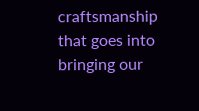craftsmanship that goes into bringing our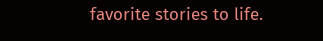favorite stories to life.